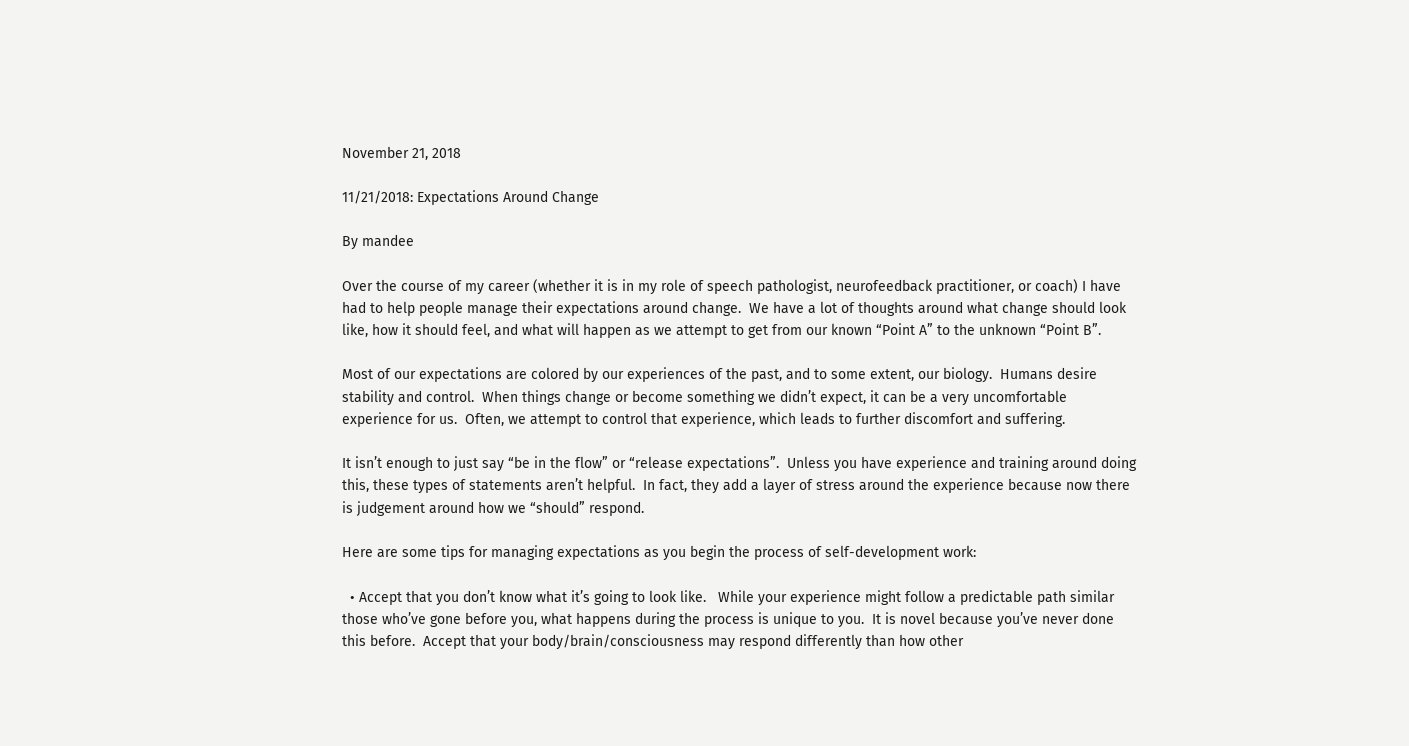November 21, 2018

11/21/2018: Expectations Around Change

By mandee

Over the course of my career (whether it is in my role of speech pathologist, neurofeedback practitioner, or coach) I have had to help people manage their expectations around change.  We have a lot of thoughts around what change should look like, how it should feel, and what will happen as we attempt to get from our known “Point A” to the unknown “Point B”.

Most of our expectations are colored by our experiences of the past, and to some extent, our biology.  Humans desire stability and control.  When things change or become something we didn’t expect, it can be a very uncomfortable experience for us.  Often, we attempt to control that experience, which leads to further discomfort and suffering.

It isn’t enough to just say “be in the flow” or “release expectations”.  Unless you have experience and training around doing this, these types of statements aren’t helpful.  In fact, they add a layer of stress around the experience because now there is judgement around how we “should” respond.

Here are some tips for managing expectations as you begin the process of self-development work:

  • Accept that you don’t know what it’s going to look like.   While your experience might follow a predictable path similar those who’ve gone before you, what happens during the process is unique to you.  It is novel because you’ve never done this before.  Accept that your body/brain/consciousness may respond differently than how other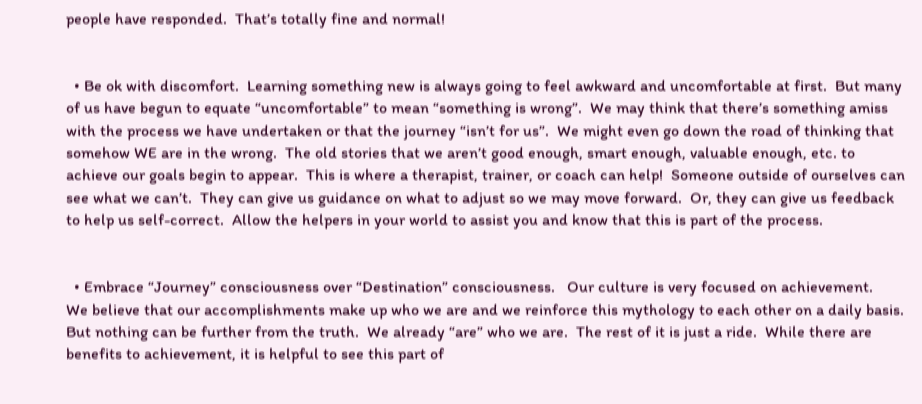people have responded.  That’s totally fine and normal!


  • Be ok with discomfort.  Learning something new is always going to feel awkward and uncomfortable at first.  But many of us have begun to equate “uncomfortable” to mean “something is wrong”.  We may think that there’s something amiss with the process we have undertaken or that the journey “isn’t for us”.  We might even go down the road of thinking that somehow WE are in the wrong.  The old stories that we aren’t good enough, smart enough, valuable enough, etc. to achieve our goals begin to appear.  This is where a therapist, trainer, or coach can help!  Someone outside of ourselves can see what we can’t.  They can give us guidance on what to adjust so we may move forward.  Or, they can give us feedback to help us self-correct.  Allow the helpers in your world to assist you and know that this is part of the process.


  • Embrace “Journey” consciousness over “Destination” consciousness.   Our culture is very focused on achievement.    We believe that our accomplishments make up who we are and we reinforce this mythology to each other on a daily basis.  But nothing can be further from the truth.  We already “are” who we are.  The rest of it is just a ride.  While there are benefits to achievement, it is helpful to see this part of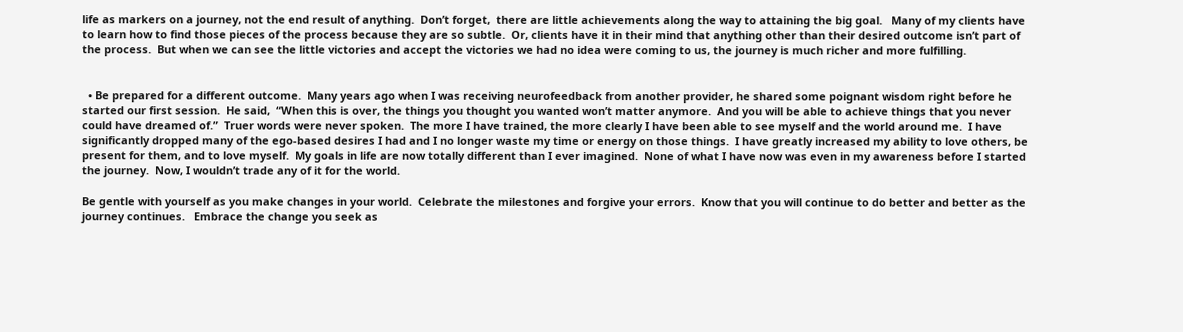life as markers on a journey, not the end result of anything.  Don’t forget,  there are little achievements along the way to attaining the big goal.   Many of my clients have to learn how to find those pieces of the process because they are so subtle.  Or, clients have it in their mind that anything other than their desired outcome isn’t part of the process.  But when we can see the little victories and accept the victories we had no idea were coming to us, the journey is much richer and more fulfilling.


  • Be prepared for a different outcome.  Many years ago when I was receiving neurofeedback from another provider, he shared some poignant wisdom right before he started our first session.  He said,  “When this is over, the things you thought you wanted won’t matter anymore.  And you will be able to achieve things that you never could have dreamed of.”  Truer words were never spoken.  The more I have trained, the more clearly I have been able to see myself and the world around me.  I have significantly dropped many of the ego-based desires I had and I no longer waste my time or energy on those things.  I have greatly increased my ability to love others, be present for them, and to love myself.  My goals in life are now totally different than I ever imagined.  None of what I have now was even in my awareness before I started the journey.  Now, I wouldn’t trade any of it for the world.

Be gentle with yourself as you make changes in your world.  Celebrate the milestones and forgive your errors.  Know that you will continue to do better and better as the journey continues.   Embrace the change you seek as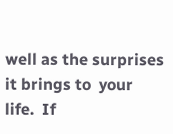well as the surprises it brings to  your life.  If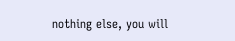nothing else, you will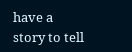have a story to tell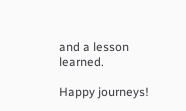and a lesson learned.

Happy journeys!